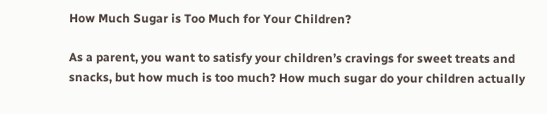How Much Sugar is Too Much for Your Children?

As a parent, you want to satisfy your children’s cravings for sweet treats and snacks, but how much is too much? How much sugar do your children actually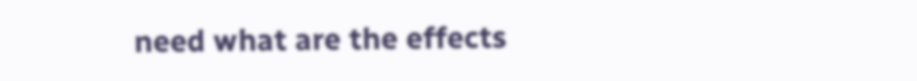need what are the effects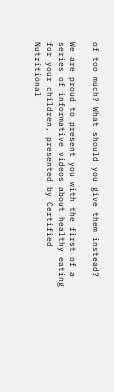of too much? What should you give them instead?

We are proud to present you with the first of a series of informative videos about healthy eating for your children, presented by Certified Nutritional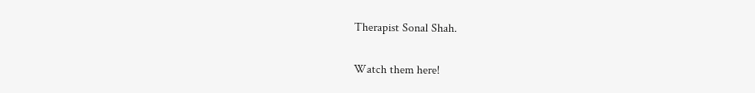Therapist Sonal Shah.

Watch them here!